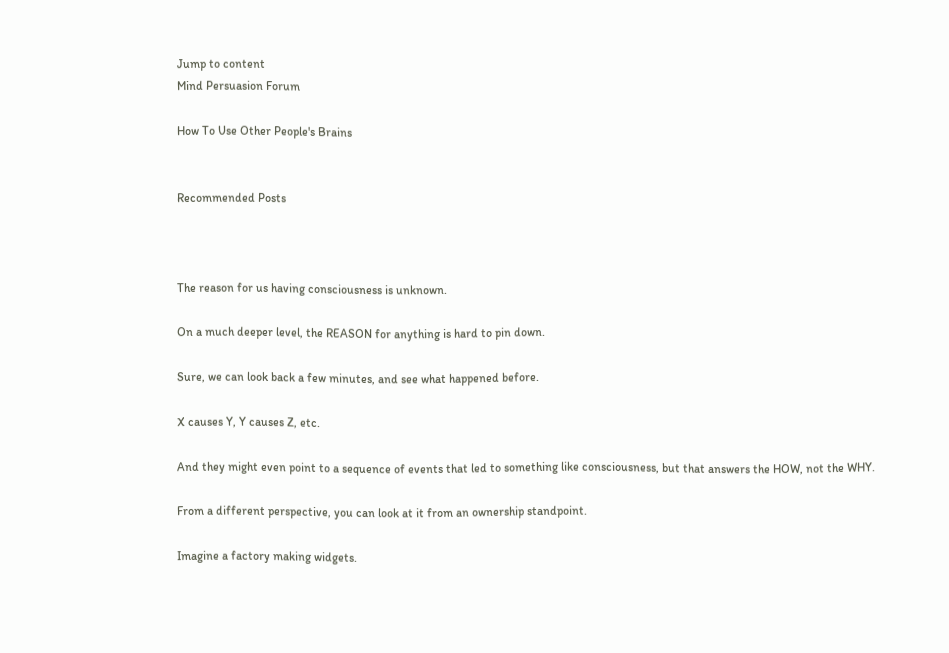Jump to content
Mind Persuasion Forum

How To Use Other People's Brains


Recommended Posts



The reason for us having consciousness is unknown.

On a much deeper level, the REASON for anything is hard to pin down.

Sure, we can look back a few minutes, and see what happened before.

X causes Y, Y causes Z, etc.

And they might even point to a sequence of events that led to something like consciousness, but that answers the HOW, not the WHY.

From a different perspective, you can look at it from an ownership standpoint.

Imagine a factory making widgets.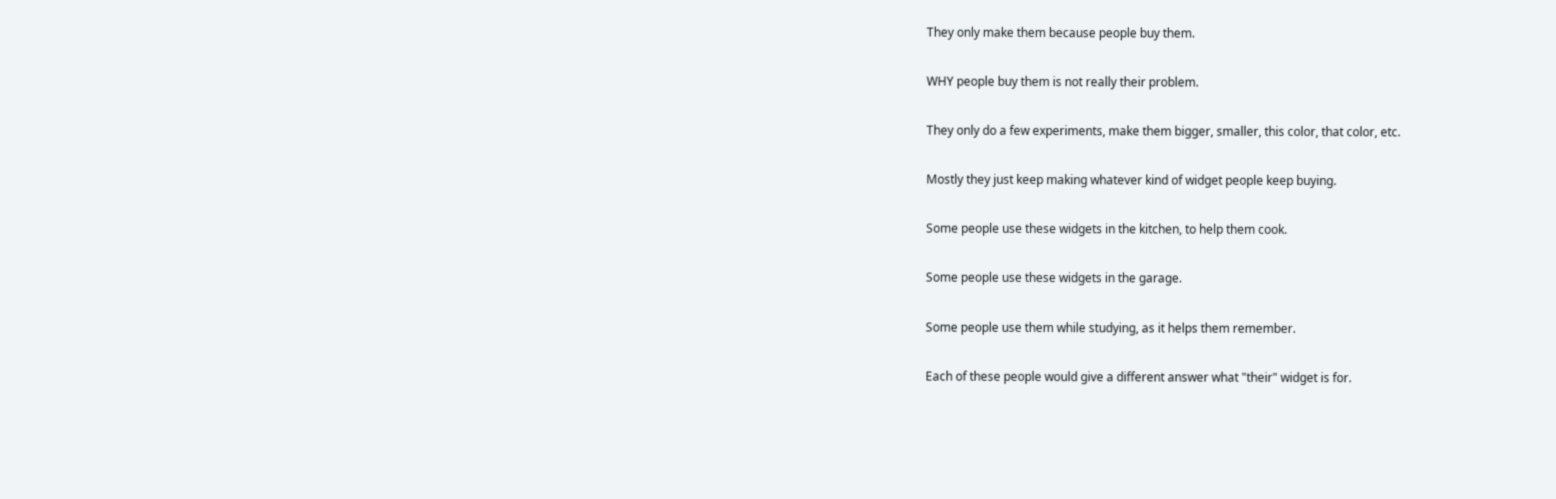They only make them because people buy them.

WHY people buy them is not really their problem.

They only do a few experiments, make them bigger, smaller, this color, that color, etc.

Mostly they just keep making whatever kind of widget people keep buying.

Some people use these widgets in the kitchen, to help them cook.

Some people use these widgets in the garage.

Some people use them while studying, as it helps them remember.

Each of these people would give a different answer what "their" widget is for.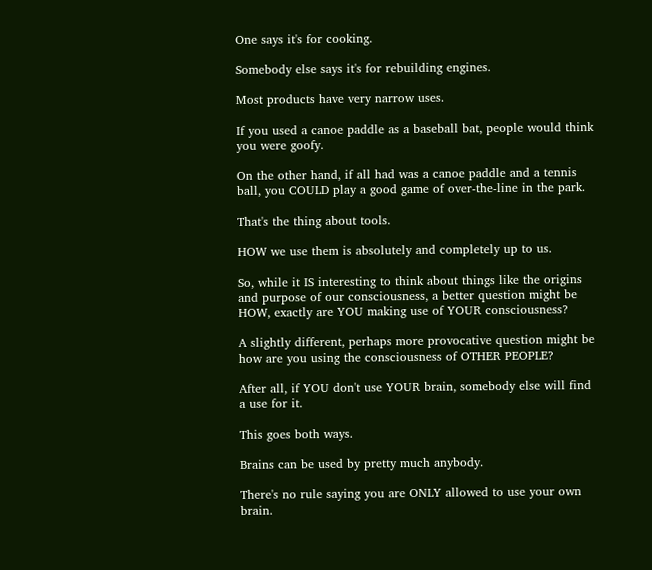One says it's for cooking.

Somebody else says it's for rebuilding engines.

Most products have very narrow uses.

If you used a canoe paddle as a baseball bat, people would think you were goofy.

On the other hand, if all had was a canoe paddle and a tennis ball, you COULD play a good game of over-the-line in the park.

That's the thing about tools.

HOW we use them is absolutely and completely up to us.

So, while it IS interesting to think about things like the origins and purpose of our consciousness, a better question might be HOW, exactly are YOU making use of YOUR consciousness?

A slightly different, perhaps more provocative question might be how are you using the consciousness of OTHER PEOPLE?

After all, if YOU don't use YOUR brain, somebody else will find a use for it.

This goes both ways.

Brains can be used by pretty much anybody.

There's no rule saying you are ONLY allowed to use your own brain.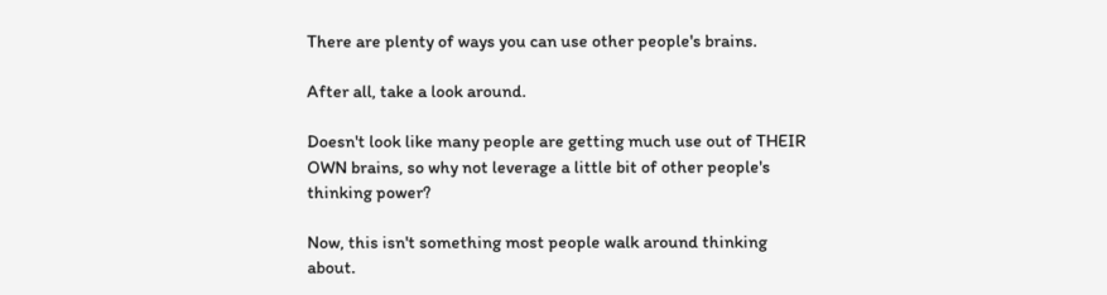There are plenty of ways you can use other people's brains.

After all, take a look around.

Doesn't look like many people are getting much use out of THEIR OWN brains, so why not leverage a little bit of other people's thinking power?

Now, this isn't something most people walk around thinking about.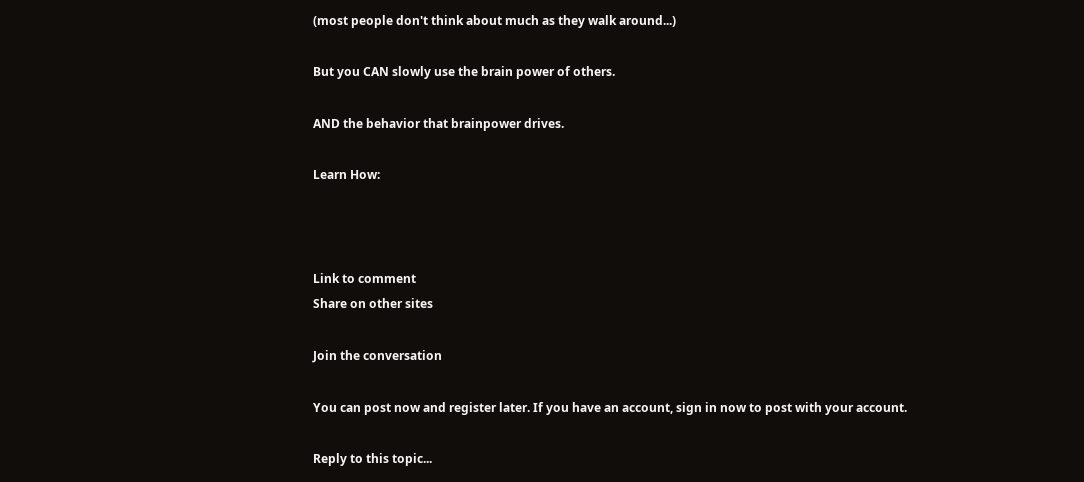(most people don't think about much as they walk around...)

But you CAN slowly use the brain power of others.

AND the behavior that brainpower drives.

Learn How:



Link to comment
Share on other sites

Join the conversation

You can post now and register later. If you have an account, sign in now to post with your account.

Reply to this topic...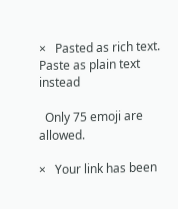×   Pasted as rich text.   Paste as plain text instead

  Only 75 emoji are allowed.

×   Your link has been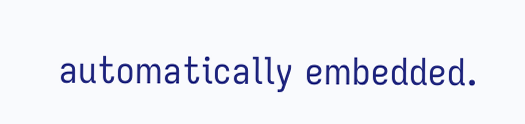automatically embedded.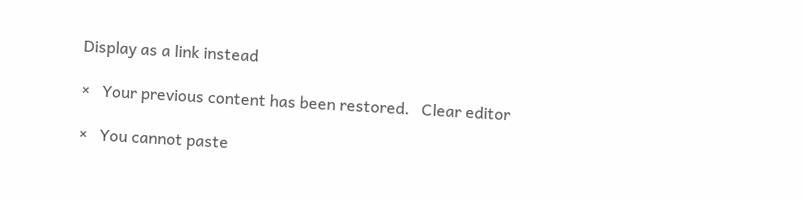Display as a link instead

×   Your previous content has been restored.   Clear editor

×   You cannot paste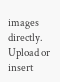images directly. Upload or insert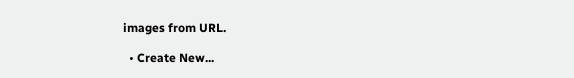images from URL.

  • Create New...